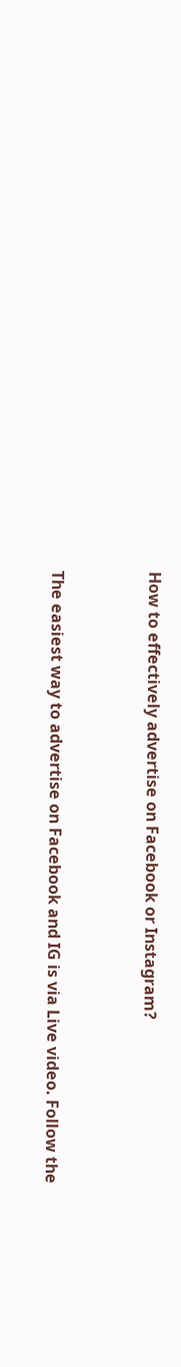How to effectively advertise on Facebook or Instagram?


The easiest way to advertise on Facebook and IG is via Live video. Follow the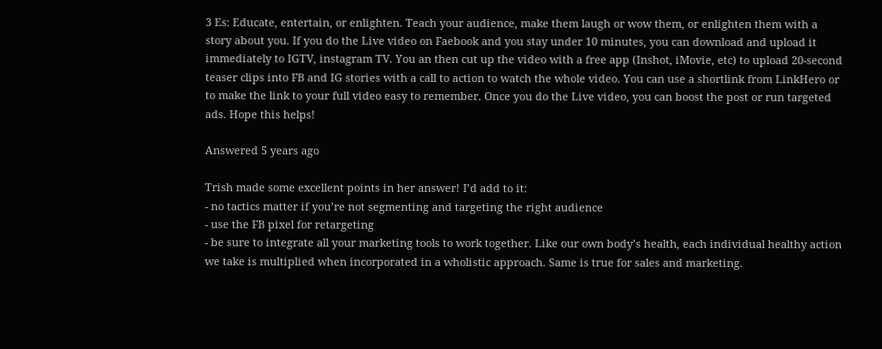3 Es: Educate, entertain, or enlighten. Teach your audience, make them laugh or wow them, or enlighten them with a story about you. If you do the Live video on Faebook and you stay under 10 minutes, you can download and upload it immediately to IGTV, instagram TV. You an then cut up the video with a free app (Inshot, iMovie, etc) to upload 20-second teaser clips into FB and IG stories with a call to action to watch the whole video. You can use a shortlink from LinkHero or to make the link to your full video easy to remember. Once you do the Live video, you can boost the post or run targeted ads. Hope this helps!

Answered 5 years ago

Trish made some excellent points in her answer! I’d add to it:
- no tactics matter if you’re not segmenting and targeting the right audience
- use the FB pixel for retargeting
- be sure to integrate all your marketing tools to work together. Like our own body’s health, each individual healthy action we take is multiplied when incorporated in a wholistic approach. Same is true for sales and marketing.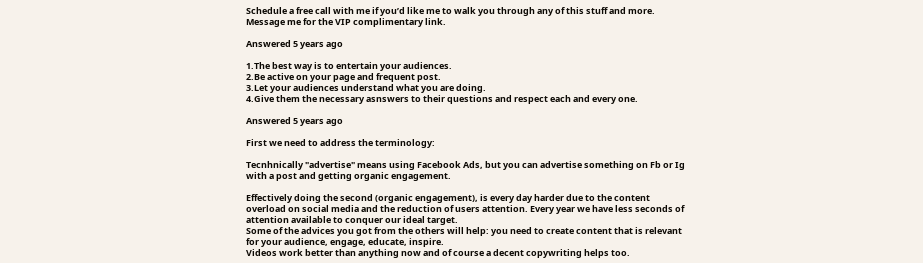Schedule a free call with me if you’d like me to walk you through any of this stuff and more. Message me for the VIP complimentary link.

Answered 5 years ago

1.The best way is to entertain your audiences.
2.Be active on your page and frequent post.
3.Let your audiences understand what you are doing.
4.Give them the necessary asnswers to their questions and respect each and every one.

Answered 5 years ago

First we need to address the terminology:

Tecnhnically "advertise" means using Facebook Ads, but you can advertise something on Fb or Ig with a post and getting organic engagement.

Effectively doing the second (organic engagement), is every day harder due to the content overload on social media and the reduction of users attention. Every year we have less seconds of attention available to conquer our ideal target.
Some of the advices you got from the others will help: you need to create content that is relevant for your audience, engage, educate, inspire.
Videos work better than anything now and of course a decent copywriting helps too.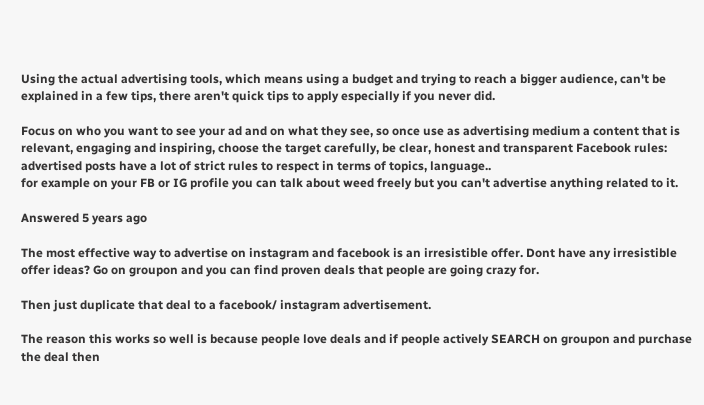Using the actual advertising tools, which means using a budget and trying to reach a bigger audience, can't be explained in a few tips, there aren't quick tips to apply especially if you never did.

Focus on who you want to see your ad and on what they see, so once use as advertising medium a content that is relevant, engaging and inspiring, choose the target carefully, be clear, honest and transparent Facebook rules: advertised posts have a lot of strict rules to respect in terms of topics, language..
for example on your FB or IG profile you can talk about weed freely but you can't advertise anything related to it.

Answered 5 years ago

The most effective way to advertise on instagram and facebook is an irresistible offer. Dont have any irresistible offer ideas? Go on groupon and you can find proven deals that people are going crazy for.

Then just duplicate that deal to a facebook/ instagram advertisement.

The reason this works so well is because people love deals and if people actively SEARCH on groupon and purchase the deal then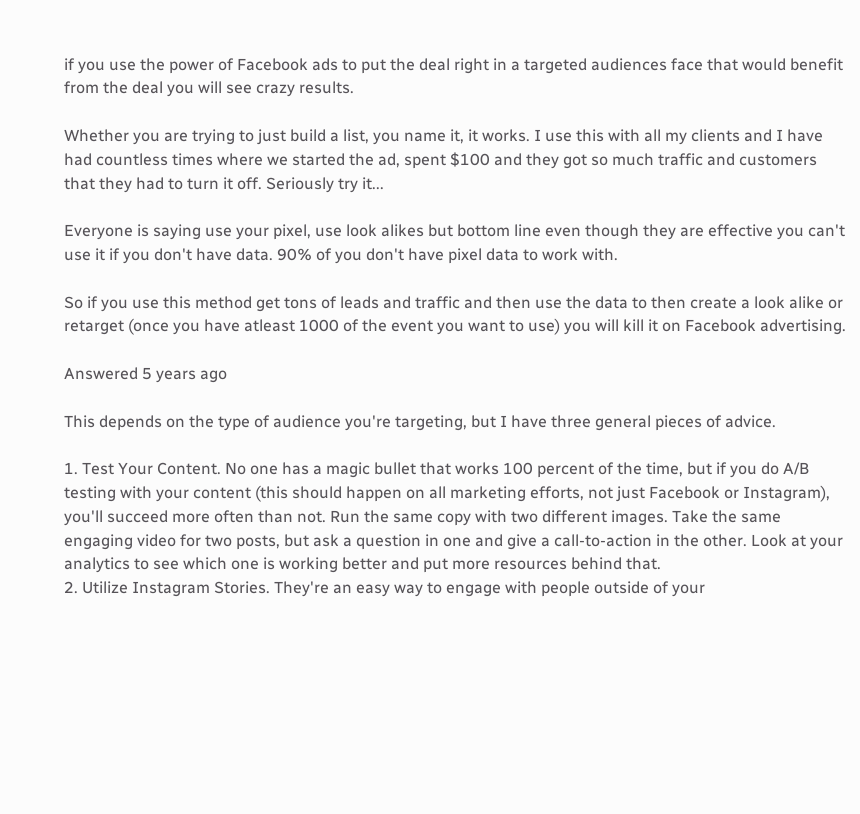if you use the power of Facebook ads to put the deal right in a targeted audiences face that would benefit from the deal you will see crazy results.

Whether you are trying to just build a list, you name it, it works. I use this with all my clients and I have had countless times where we started the ad, spent $100 and they got so much traffic and customers that they had to turn it off. Seriously try it...

Everyone is saying use your pixel, use look alikes but bottom line even though they are effective you can't use it if you don't have data. 90% of you don't have pixel data to work with.

So if you use this method get tons of leads and traffic and then use the data to then create a look alike or retarget (once you have atleast 1000 of the event you want to use) you will kill it on Facebook advertising.

Answered 5 years ago

This depends on the type of audience you're targeting, but I have three general pieces of advice.

1. Test Your Content. No one has a magic bullet that works 100 percent of the time, but if you do A/B testing with your content (this should happen on all marketing efforts, not just Facebook or Instagram), you'll succeed more often than not. Run the same copy with two different images. Take the same engaging video for two posts, but ask a question in one and give a call-to-action in the other. Look at your analytics to see which one is working better and put more resources behind that.
2. Utilize Instagram Stories. They're an easy way to engage with people outside of your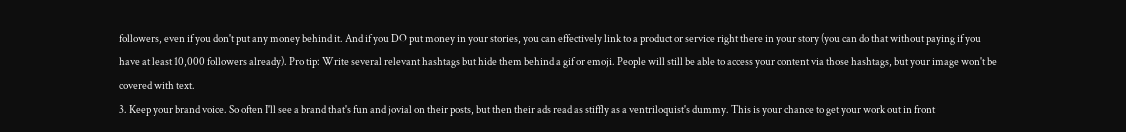followers, even if you don't put any money behind it. And if you DO put money in your stories, you can effectively link to a product or service right there in your story (you can do that without paying if you have at least 10,000 followers already). Pro tip: Write several relevant hashtags but hide them behind a gif or emoji. People will still be able to access your content via those hashtags, but your image won't be covered with text.
3. Keep your brand voice. So often I'll see a brand that's fun and jovial on their posts, but then their ads read as stiffly as a ventriloquist's dummy. This is your chance to get your work out in front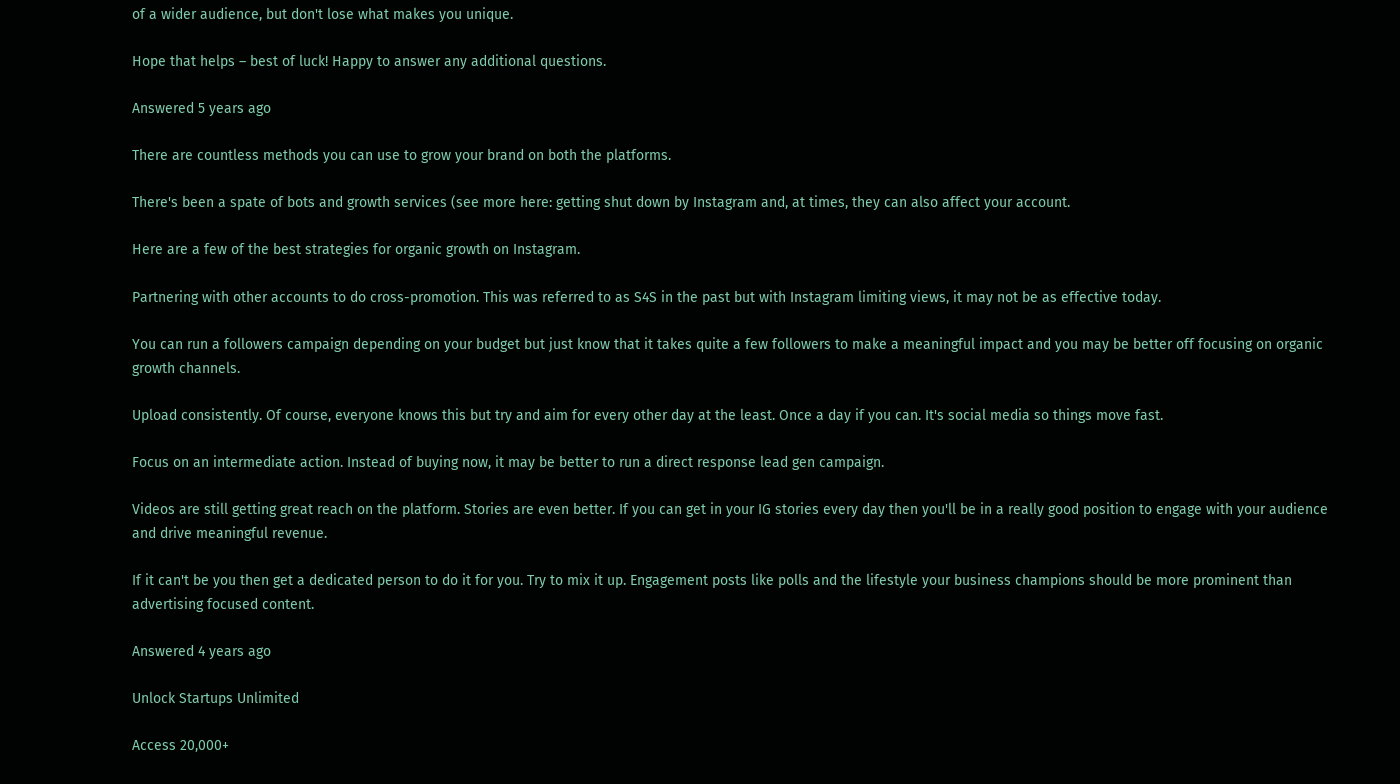of a wider audience, but don't lose what makes you unique.

Hope that helps – best of luck! Happy to answer any additional questions.

Answered 5 years ago

There are countless methods you can use to grow your brand on both the platforms.

There's been a spate of bots and growth services (see more here: getting shut down by Instagram and, at times, they can also affect your account.

Here are a few of the best strategies for organic growth on Instagram.

Partnering with other accounts to do cross-promotion. This was referred to as S4S in the past but with Instagram limiting views, it may not be as effective today.

You can run a followers campaign depending on your budget but just know that it takes quite a few followers to make a meaningful impact and you may be better off focusing on organic growth channels.

Upload consistently. Of course, everyone knows this but try and aim for every other day at the least. Once a day if you can. It's social media so things move fast.

Focus on an intermediate action. Instead of buying now, it may be better to run a direct response lead gen campaign.

Videos are still getting great reach on the platform. Stories are even better. If you can get in your IG stories every day then you'll be in a really good position to engage with your audience and drive meaningful revenue.

If it can't be you then get a dedicated person to do it for you. Try to mix it up. Engagement posts like polls and the lifestyle your business champions should be more prominent than advertising focused content.

Answered 4 years ago

Unlock Startups Unlimited

Access 20,000+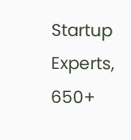Startup Experts, 650+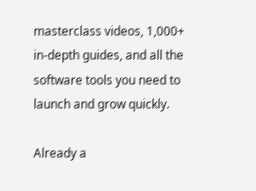masterclass videos, 1,000+ in-depth guides, and all the software tools you need to launch and grow quickly.

Already a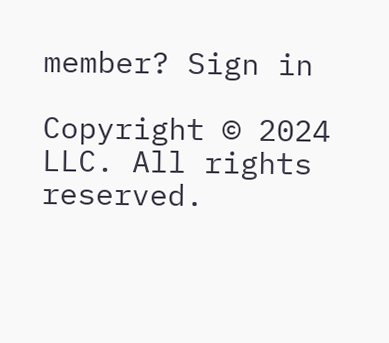member? Sign in

Copyright © 2024 LLC. All rights reserved.